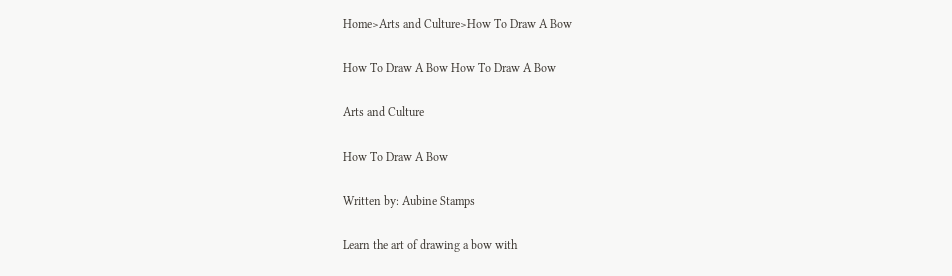Home>Arts and Culture>How To Draw A Bow

How To Draw A Bow How To Draw A Bow

Arts and Culture

How To Draw A Bow

Written by: Aubine Stamps

Learn the art of drawing a bow with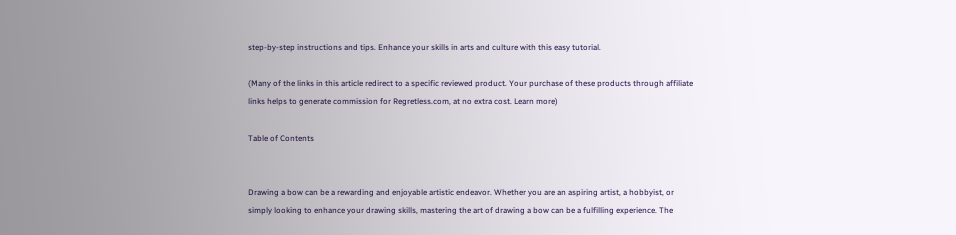step-by-step instructions and tips. Enhance your skills in arts and culture with this easy tutorial.

(Many of the links in this article redirect to a specific reviewed product. Your purchase of these products through affiliate links helps to generate commission for Regretless.com, at no extra cost. Learn more)

Table of Contents


Drawing a bow can be a rewarding and enjoyable artistic endeavor. Whether you are an aspiring artist, a hobbyist, or simply looking to enhance your drawing skills, mastering the art of drawing a bow can be a fulfilling experience. The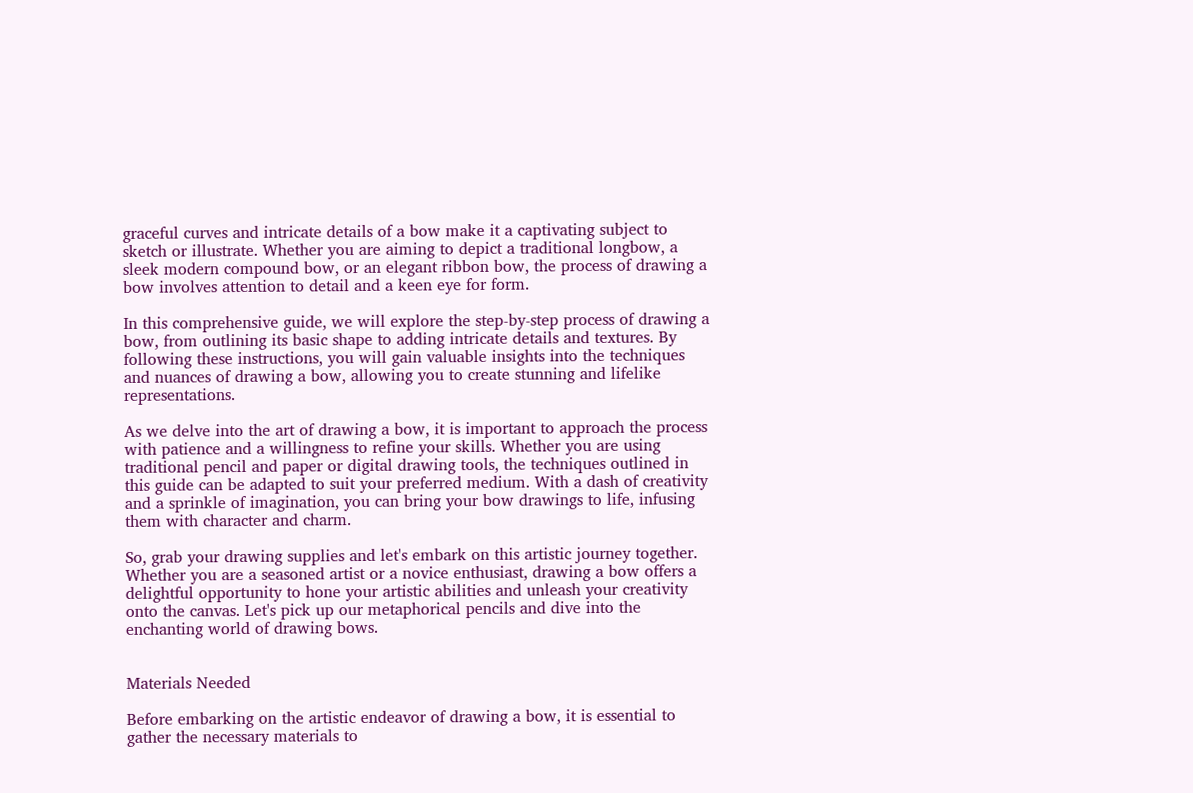graceful curves and intricate details of a bow make it a captivating subject to sketch or illustrate. Whether you are aiming to depict a traditional longbow, a sleek modern compound bow, or an elegant ribbon bow, the process of drawing a bow involves attention to detail and a keen eye for form.

In this comprehensive guide, we will explore the step-by-step process of drawing a bow, from outlining its basic shape to adding intricate details and textures. By following these instructions, you will gain valuable insights into the techniques and nuances of drawing a bow, allowing you to create stunning and lifelike representations.

As we delve into the art of drawing a bow, it is important to approach the process with patience and a willingness to refine your skills. Whether you are using traditional pencil and paper or digital drawing tools, the techniques outlined in this guide can be adapted to suit your preferred medium. With a dash of creativity and a sprinkle of imagination, you can bring your bow drawings to life, infusing them with character and charm.

So, grab your drawing supplies and let's embark on this artistic journey together. Whether you are a seasoned artist or a novice enthusiast, drawing a bow offers a delightful opportunity to hone your artistic abilities and unleash your creativity onto the canvas. Let's pick up our metaphorical pencils and dive into the enchanting world of drawing bows.


Materials Needed

Before embarking on the artistic endeavor of drawing a bow, it is essential to gather the necessary materials to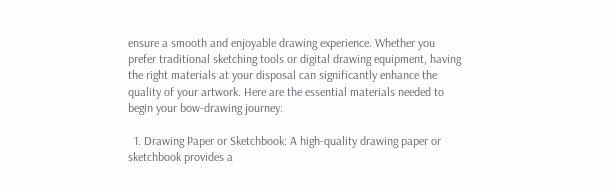ensure a smooth and enjoyable drawing experience. Whether you prefer traditional sketching tools or digital drawing equipment, having the right materials at your disposal can significantly enhance the quality of your artwork. Here are the essential materials needed to begin your bow-drawing journey:

  1. Drawing Paper or Sketchbook: A high-quality drawing paper or sketchbook provides a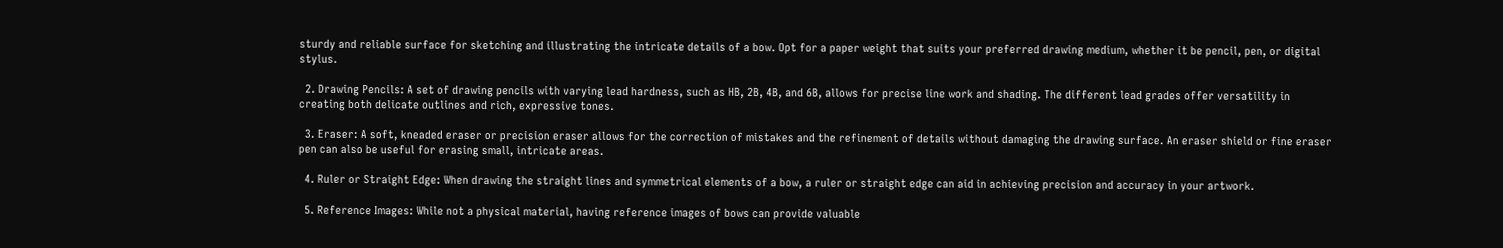sturdy and reliable surface for sketching and illustrating the intricate details of a bow. Opt for a paper weight that suits your preferred drawing medium, whether it be pencil, pen, or digital stylus.

  2. Drawing Pencils: A set of drawing pencils with varying lead hardness, such as HB, 2B, 4B, and 6B, allows for precise line work and shading. The different lead grades offer versatility in creating both delicate outlines and rich, expressive tones.

  3. Eraser: A soft, kneaded eraser or precision eraser allows for the correction of mistakes and the refinement of details without damaging the drawing surface. An eraser shield or fine eraser pen can also be useful for erasing small, intricate areas.

  4. Ruler or Straight Edge: When drawing the straight lines and symmetrical elements of a bow, a ruler or straight edge can aid in achieving precision and accuracy in your artwork.

  5. Reference Images: While not a physical material, having reference images of bows can provide valuable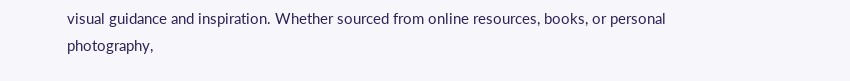visual guidance and inspiration. Whether sourced from online resources, books, or personal photography,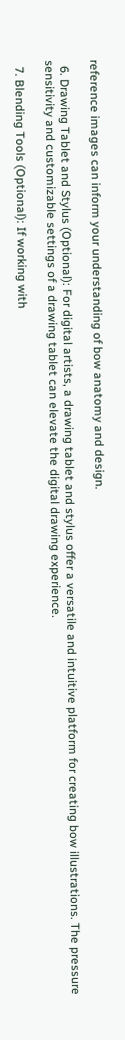reference images can inform your understanding of bow anatomy and design.

  6. Drawing Tablet and Stylus (Optional): For digital artists, a drawing tablet and stylus offer a versatile and intuitive platform for creating bow illustrations. The pressure sensitivity and customizable settings of a drawing tablet can elevate the digital drawing experience.

  7. Blending Tools (Optional): If working with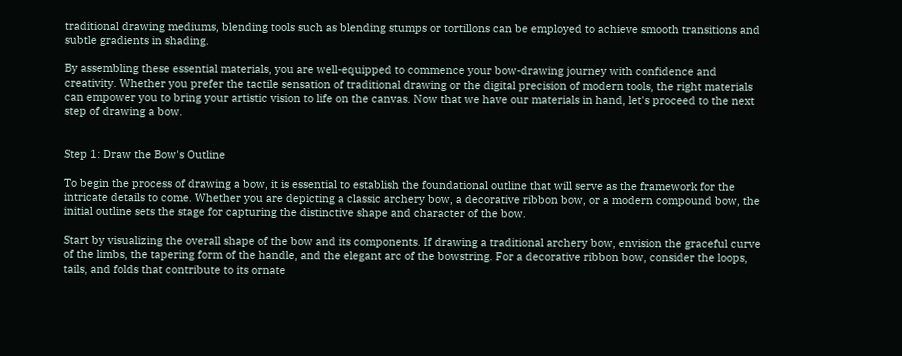traditional drawing mediums, blending tools such as blending stumps or tortillons can be employed to achieve smooth transitions and subtle gradients in shading.

By assembling these essential materials, you are well-equipped to commence your bow-drawing journey with confidence and creativity. Whether you prefer the tactile sensation of traditional drawing or the digital precision of modern tools, the right materials can empower you to bring your artistic vision to life on the canvas. Now that we have our materials in hand, let's proceed to the next step of drawing a bow.


Step 1: Draw the Bow's Outline

To begin the process of drawing a bow, it is essential to establish the foundational outline that will serve as the framework for the intricate details to come. Whether you are depicting a classic archery bow, a decorative ribbon bow, or a modern compound bow, the initial outline sets the stage for capturing the distinctive shape and character of the bow.

Start by visualizing the overall shape of the bow and its components. If drawing a traditional archery bow, envision the graceful curve of the limbs, the tapering form of the handle, and the elegant arc of the bowstring. For a decorative ribbon bow, consider the loops, tails, and folds that contribute to its ornate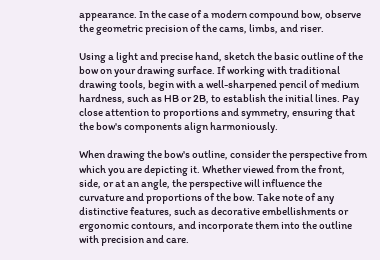appearance. In the case of a modern compound bow, observe the geometric precision of the cams, limbs, and riser.

Using a light and precise hand, sketch the basic outline of the bow on your drawing surface. If working with traditional drawing tools, begin with a well-sharpened pencil of medium hardness, such as HB or 2B, to establish the initial lines. Pay close attention to proportions and symmetry, ensuring that the bow's components align harmoniously.

When drawing the bow's outline, consider the perspective from which you are depicting it. Whether viewed from the front, side, or at an angle, the perspective will influence the curvature and proportions of the bow. Take note of any distinctive features, such as decorative embellishments or ergonomic contours, and incorporate them into the outline with precision and care.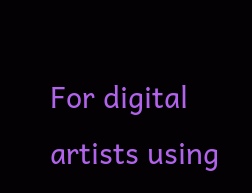For digital artists using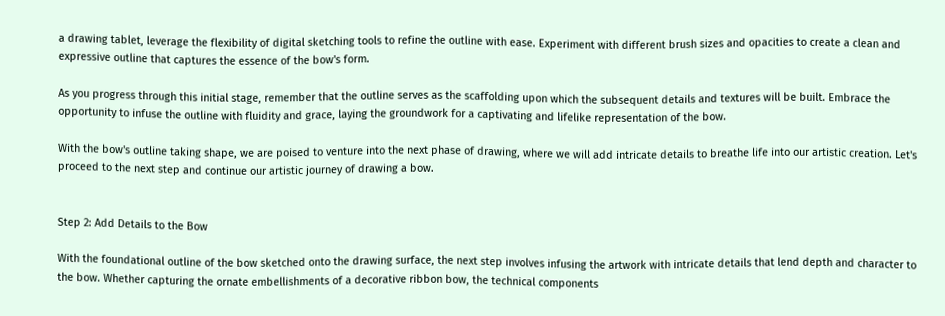a drawing tablet, leverage the flexibility of digital sketching tools to refine the outline with ease. Experiment with different brush sizes and opacities to create a clean and expressive outline that captures the essence of the bow's form.

As you progress through this initial stage, remember that the outline serves as the scaffolding upon which the subsequent details and textures will be built. Embrace the opportunity to infuse the outline with fluidity and grace, laying the groundwork for a captivating and lifelike representation of the bow.

With the bow's outline taking shape, we are poised to venture into the next phase of drawing, where we will add intricate details to breathe life into our artistic creation. Let's proceed to the next step and continue our artistic journey of drawing a bow.


Step 2: Add Details to the Bow

With the foundational outline of the bow sketched onto the drawing surface, the next step involves infusing the artwork with intricate details that lend depth and character to the bow. Whether capturing the ornate embellishments of a decorative ribbon bow, the technical components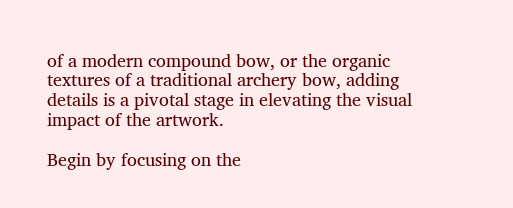of a modern compound bow, or the organic textures of a traditional archery bow, adding details is a pivotal stage in elevating the visual impact of the artwork.

Begin by focusing on the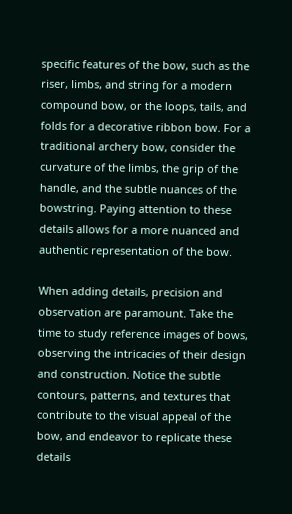specific features of the bow, such as the riser, limbs, and string for a modern compound bow, or the loops, tails, and folds for a decorative ribbon bow. For a traditional archery bow, consider the curvature of the limbs, the grip of the handle, and the subtle nuances of the bowstring. Paying attention to these details allows for a more nuanced and authentic representation of the bow.

When adding details, precision and observation are paramount. Take the time to study reference images of bows, observing the intricacies of their design and construction. Notice the subtle contours, patterns, and textures that contribute to the visual appeal of the bow, and endeavor to replicate these details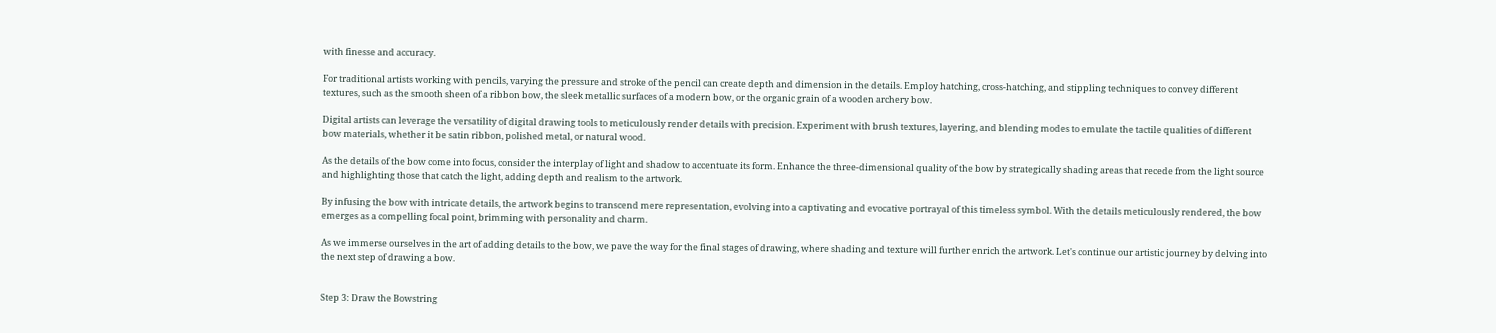with finesse and accuracy.

For traditional artists working with pencils, varying the pressure and stroke of the pencil can create depth and dimension in the details. Employ hatching, cross-hatching, and stippling techniques to convey different textures, such as the smooth sheen of a ribbon bow, the sleek metallic surfaces of a modern bow, or the organic grain of a wooden archery bow.

Digital artists can leverage the versatility of digital drawing tools to meticulously render details with precision. Experiment with brush textures, layering, and blending modes to emulate the tactile qualities of different bow materials, whether it be satin ribbon, polished metal, or natural wood.

As the details of the bow come into focus, consider the interplay of light and shadow to accentuate its form. Enhance the three-dimensional quality of the bow by strategically shading areas that recede from the light source and highlighting those that catch the light, adding depth and realism to the artwork.

By infusing the bow with intricate details, the artwork begins to transcend mere representation, evolving into a captivating and evocative portrayal of this timeless symbol. With the details meticulously rendered, the bow emerges as a compelling focal point, brimming with personality and charm.

As we immerse ourselves in the art of adding details to the bow, we pave the way for the final stages of drawing, where shading and texture will further enrich the artwork. Let's continue our artistic journey by delving into the next step of drawing a bow.


Step 3: Draw the Bowstring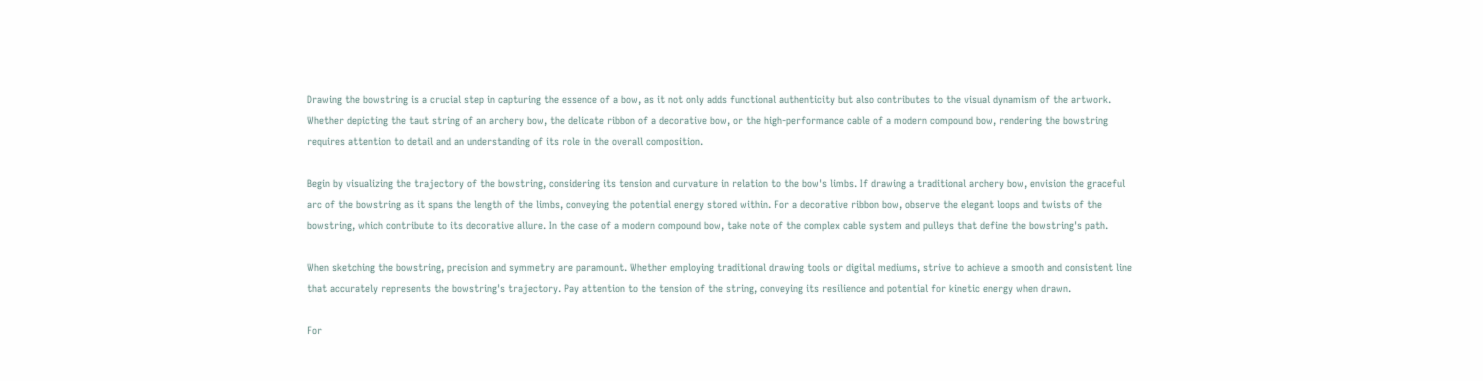Drawing the bowstring is a crucial step in capturing the essence of a bow, as it not only adds functional authenticity but also contributes to the visual dynamism of the artwork. Whether depicting the taut string of an archery bow, the delicate ribbon of a decorative bow, or the high-performance cable of a modern compound bow, rendering the bowstring requires attention to detail and an understanding of its role in the overall composition.

Begin by visualizing the trajectory of the bowstring, considering its tension and curvature in relation to the bow's limbs. If drawing a traditional archery bow, envision the graceful arc of the bowstring as it spans the length of the limbs, conveying the potential energy stored within. For a decorative ribbon bow, observe the elegant loops and twists of the bowstring, which contribute to its decorative allure. In the case of a modern compound bow, take note of the complex cable system and pulleys that define the bowstring's path.

When sketching the bowstring, precision and symmetry are paramount. Whether employing traditional drawing tools or digital mediums, strive to achieve a smooth and consistent line that accurately represents the bowstring's trajectory. Pay attention to the tension of the string, conveying its resilience and potential for kinetic energy when drawn.

For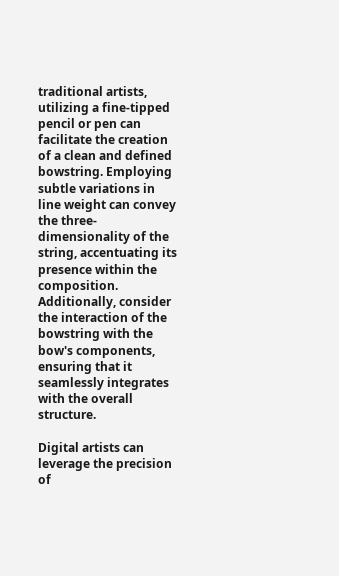traditional artists, utilizing a fine-tipped pencil or pen can facilitate the creation of a clean and defined bowstring. Employing subtle variations in line weight can convey the three-dimensionality of the string, accentuating its presence within the composition. Additionally, consider the interaction of the bowstring with the bow's components, ensuring that it seamlessly integrates with the overall structure.

Digital artists can leverage the precision of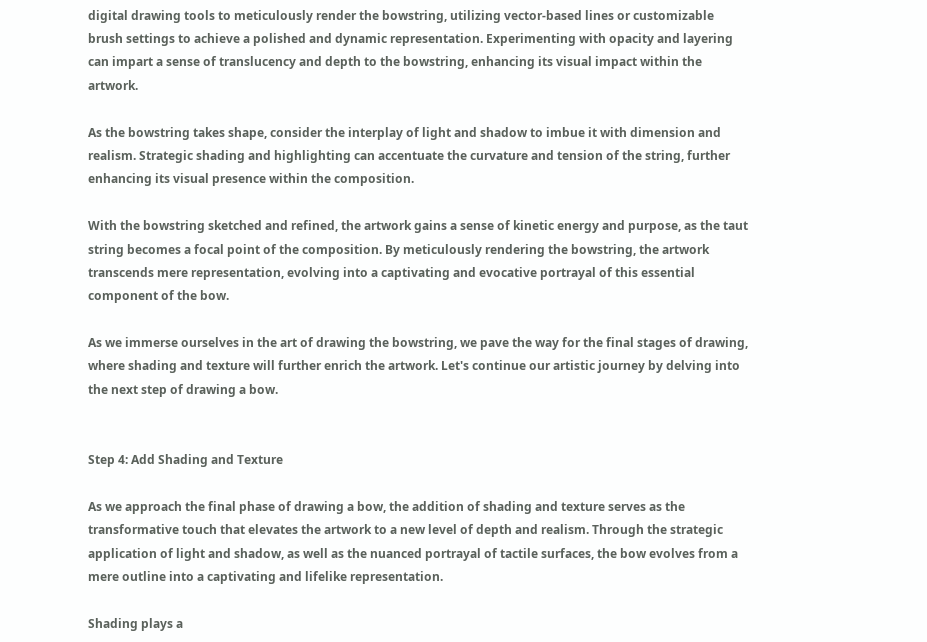digital drawing tools to meticulously render the bowstring, utilizing vector-based lines or customizable brush settings to achieve a polished and dynamic representation. Experimenting with opacity and layering can impart a sense of translucency and depth to the bowstring, enhancing its visual impact within the artwork.

As the bowstring takes shape, consider the interplay of light and shadow to imbue it with dimension and realism. Strategic shading and highlighting can accentuate the curvature and tension of the string, further enhancing its visual presence within the composition.

With the bowstring sketched and refined, the artwork gains a sense of kinetic energy and purpose, as the taut string becomes a focal point of the composition. By meticulously rendering the bowstring, the artwork transcends mere representation, evolving into a captivating and evocative portrayal of this essential component of the bow.

As we immerse ourselves in the art of drawing the bowstring, we pave the way for the final stages of drawing, where shading and texture will further enrich the artwork. Let's continue our artistic journey by delving into the next step of drawing a bow.


Step 4: Add Shading and Texture

As we approach the final phase of drawing a bow, the addition of shading and texture serves as the transformative touch that elevates the artwork to a new level of depth and realism. Through the strategic application of light and shadow, as well as the nuanced portrayal of tactile surfaces, the bow evolves from a mere outline into a captivating and lifelike representation.

Shading plays a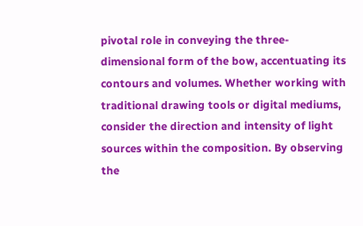pivotal role in conveying the three-dimensional form of the bow, accentuating its contours and volumes. Whether working with traditional drawing tools or digital mediums, consider the direction and intensity of light sources within the composition. By observing the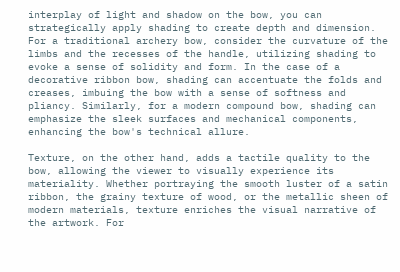interplay of light and shadow on the bow, you can strategically apply shading to create depth and dimension. For a traditional archery bow, consider the curvature of the limbs and the recesses of the handle, utilizing shading to evoke a sense of solidity and form. In the case of a decorative ribbon bow, shading can accentuate the folds and creases, imbuing the bow with a sense of softness and pliancy. Similarly, for a modern compound bow, shading can emphasize the sleek surfaces and mechanical components, enhancing the bow's technical allure.

Texture, on the other hand, adds a tactile quality to the bow, allowing the viewer to visually experience its materiality. Whether portraying the smooth luster of a satin ribbon, the grainy texture of wood, or the metallic sheen of modern materials, texture enriches the visual narrative of the artwork. For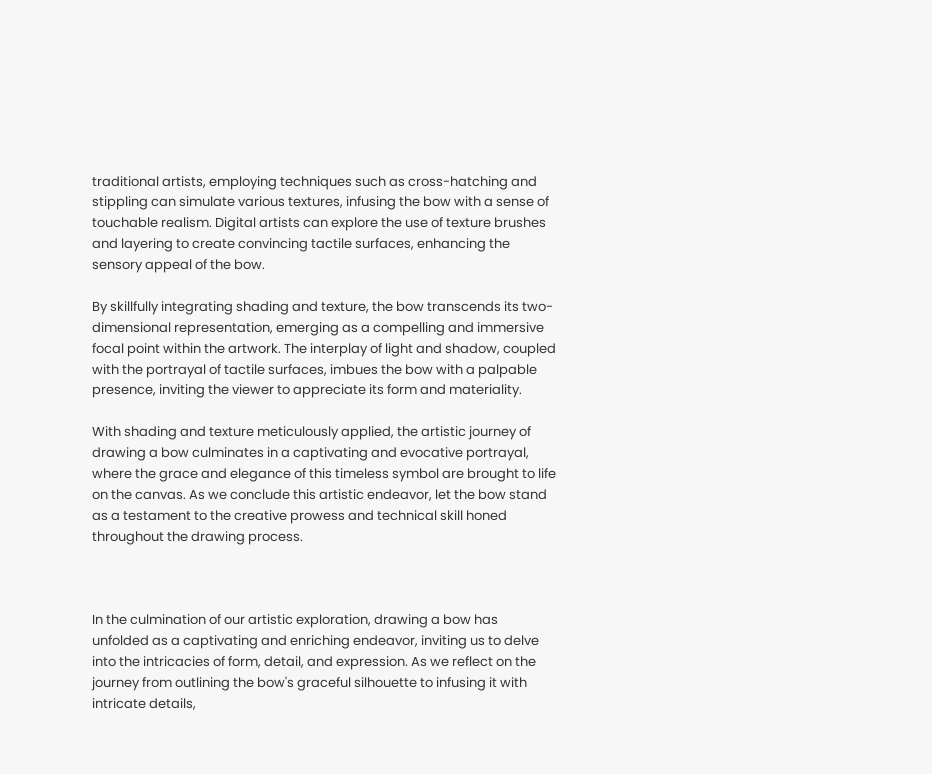traditional artists, employing techniques such as cross-hatching and stippling can simulate various textures, infusing the bow with a sense of touchable realism. Digital artists can explore the use of texture brushes and layering to create convincing tactile surfaces, enhancing the sensory appeal of the bow.

By skillfully integrating shading and texture, the bow transcends its two-dimensional representation, emerging as a compelling and immersive focal point within the artwork. The interplay of light and shadow, coupled with the portrayal of tactile surfaces, imbues the bow with a palpable presence, inviting the viewer to appreciate its form and materiality.

With shading and texture meticulously applied, the artistic journey of drawing a bow culminates in a captivating and evocative portrayal, where the grace and elegance of this timeless symbol are brought to life on the canvas. As we conclude this artistic endeavor, let the bow stand as a testament to the creative prowess and technical skill honed throughout the drawing process.



In the culmination of our artistic exploration, drawing a bow has unfolded as a captivating and enriching endeavor, inviting us to delve into the intricacies of form, detail, and expression. As we reflect on the journey from outlining the bow's graceful silhouette to infusing it with intricate details,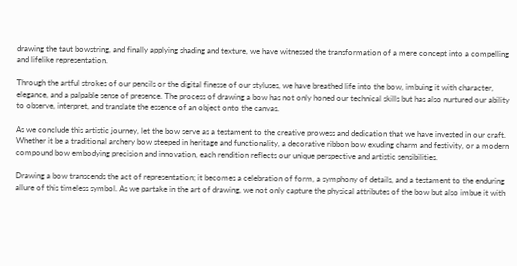drawing the taut bowstring, and finally applying shading and texture, we have witnessed the transformation of a mere concept into a compelling and lifelike representation.

Through the artful strokes of our pencils or the digital finesse of our styluses, we have breathed life into the bow, imbuing it with character, elegance, and a palpable sense of presence. The process of drawing a bow has not only honed our technical skills but has also nurtured our ability to observe, interpret, and translate the essence of an object onto the canvas.

As we conclude this artistic journey, let the bow serve as a testament to the creative prowess and dedication that we have invested in our craft. Whether it be a traditional archery bow steeped in heritage and functionality, a decorative ribbon bow exuding charm and festivity, or a modern compound bow embodying precision and innovation, each rendition reflects our unique perspective and artistic sensibilities.

Drawing a bow transcends the act of representation; it becomes a celebration of form, a symphony of details, and a testament to the enduring allure of this timeless symbol. As we partake in the art of drawing, we not only capture the physical attributes of the bow but also imbue it with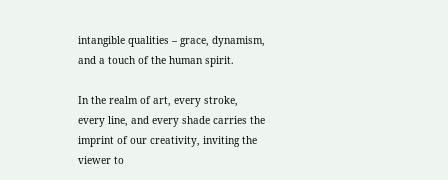intangible qualities – grace, dynamism, and a touch of the human spirit.

In the realm of art, every stroke, every line, and every shade carries the imprint of our creativity, inviting the viewer to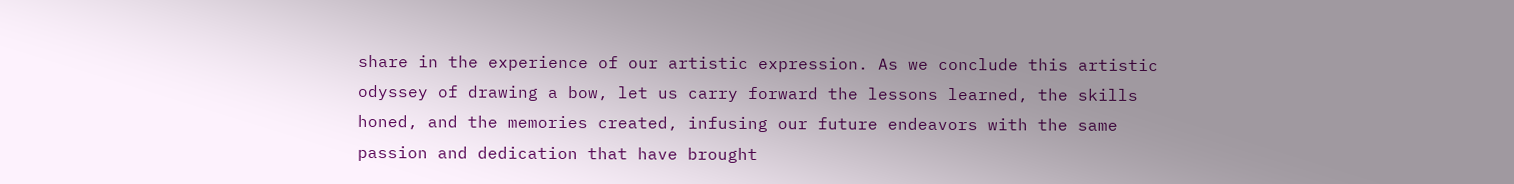share in the experience of our artistic expression. As we conclude this artistic odyssey of drawing a bow, let us carry forward the lessons learned, the skills honed, and the memories created, infusing our future endeavors with the same passion and dedication that have brought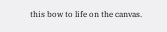this bow to life on the canvas.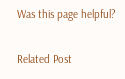Was this page helpful?

Related Post